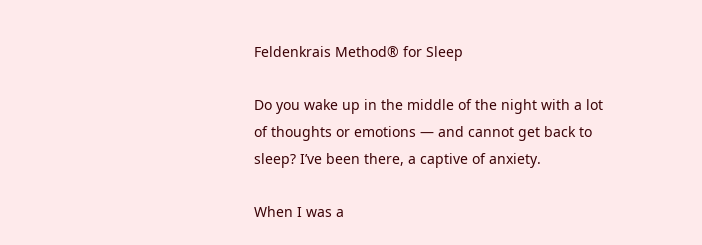Feldenkrais Method® for Sleep

Do you wake up in the middle of the night with a lot of thoughts or emotions — and cannot get back to sleep? I’ve been there, a captive of anxiety.

When I was a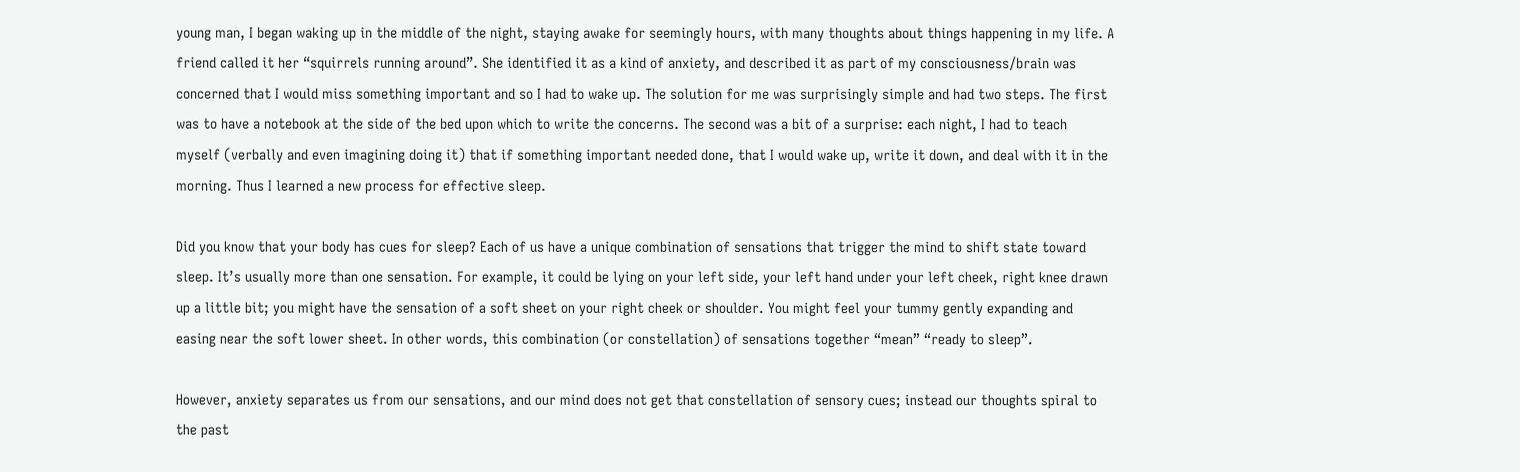young man, I began waking up in the middle of the night, staying awake for seemingly hours, with many thoughts about things happening in my life. A friend called it her “squirrels running around”. She identified it as a kind of anxiety, and described it as part of my consciousness/brain was concerned that I would miss something important and so I had to wake up. The solution for me was surprisingly simple and had two steps. The first was to have a notebook at the side of the bed upon which to write the concerns. The second was a bit of a surprise: each night, I had to teach myself (verbally and even imagining doing it) that if something important needed done, that I would wake up, write it down, and deal with it in the morning. Thus I learned a new process for effective sleep.

Did you know that your body has cues for sleep? Each of us have a unique combination of sensations that trigger the mind to shift state toward sleep. It’s usually more than one sensation. For example, it could be lying on your left side, your left hand under your left cheek, right knee drawn up a little bit; you might have the sensation of a soft sheet on your right cheek or shoulder. You might feel your tummy gently expanding and easing near the soft lower sheet. In other words, this combination (or constellation) of sensations together “mean” “ready to sleep”.

However, anxiety separates us from our sensations, and our mind does not get that constellation of sensory cues; instead our thoughts spiral to the past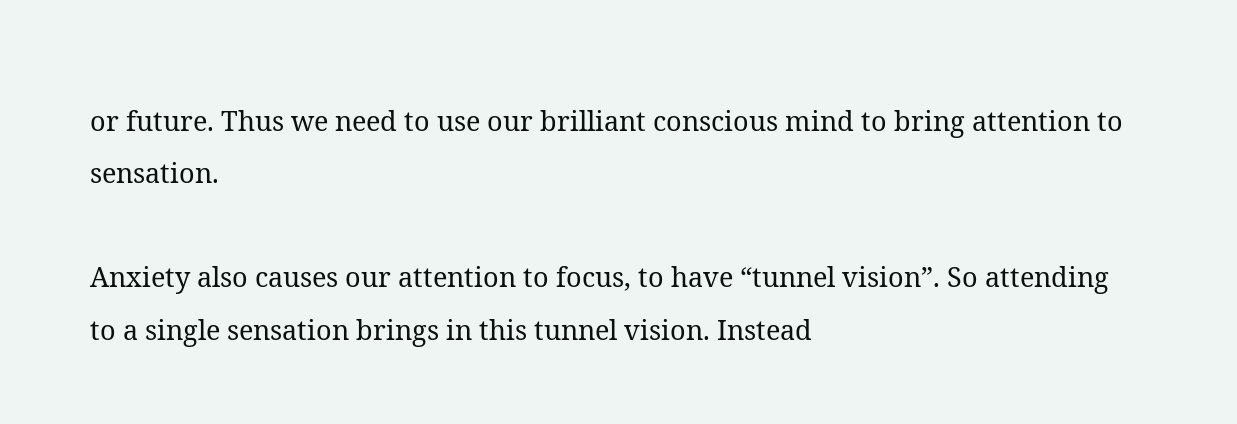or future. Thus we need to use our brilliant conscious mind to bring attention to sensation.

Anxiety also causes our attention to focus, to have “tunnel vision”. So attending to a single sensation brings in this tunnel vision. Instead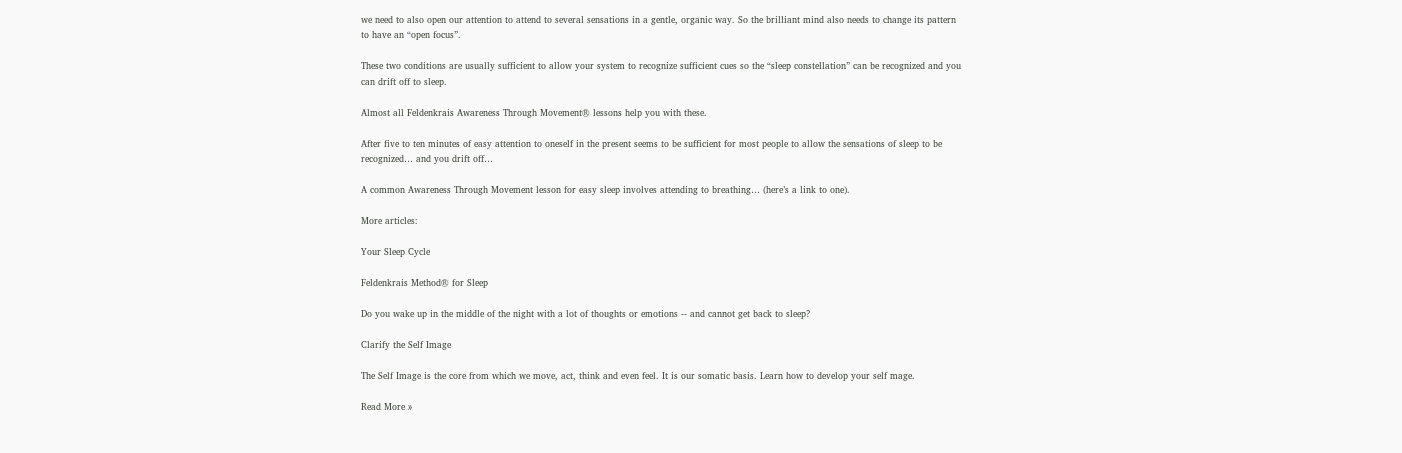we need to also open our attention to attend to several sensations in a gentle, organic way. So the brilliant mind also needs to change its pattern to have an “open focus”.

These two conditions are usually sufficient to allow your system to recognize sufficient cues so the “sleep constellation” can be recognized and you can drift off to sleep.

Almost all Feldenkrais Awareness Through Movement® lessons help you with these.

After five to ten minutes of easy attention to oneself in the present seems to be sufficient for most people to allow the sensations of sleep to be recognized… and you drift off…

A common Awareness Through Movement lesson for easy sleep involves attending to breathing… (here’s a link to one).

More articles:

Your Sleep Cycle

Feldenkrais Method® for Sleep

Do you wake up in the middle of the night with a lot of thoughts or emotions -- and cannot get back to sleep?

Clarify the Self Image

The Self Image is the core from which we move, act, think and even feel. It is our somatic basis. Learn how to develop your self mage.

Read More »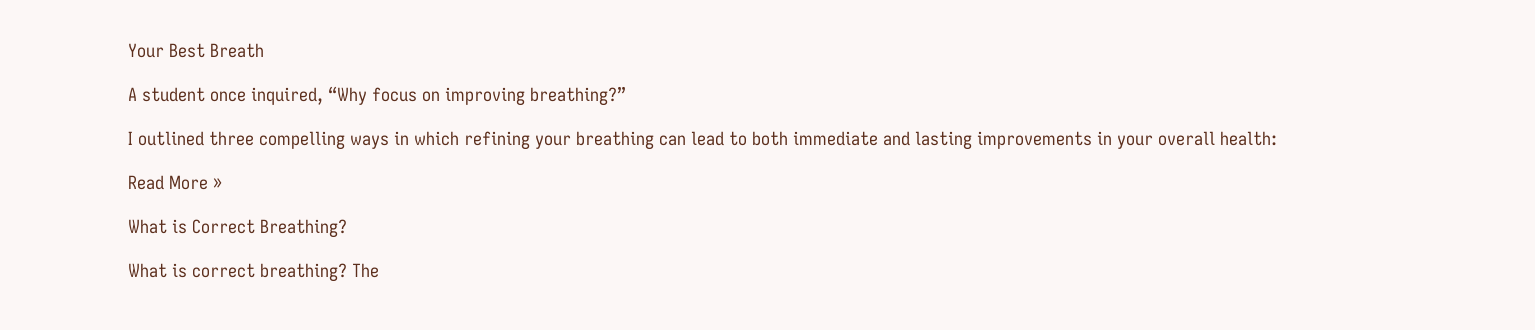Your Best Breath

A student once inquired, “Why focus on improving breathing?”

I outlined three compelling ways in which refining your breathing can lead to both immediate and lasting improvements in your overall health:

Read More »

What is Correct Breathing?

What is correct breathing? The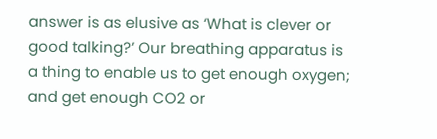answer is as elusive as ‘What is clever or good talking?’ Our breathing apparatus is a thing to enable us to get enough oxygen; and get enough CO2 or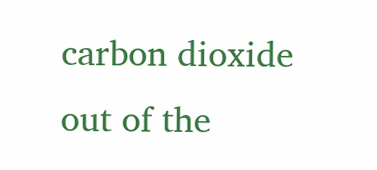carbon dioxide out of the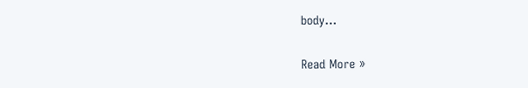body…

Read More »